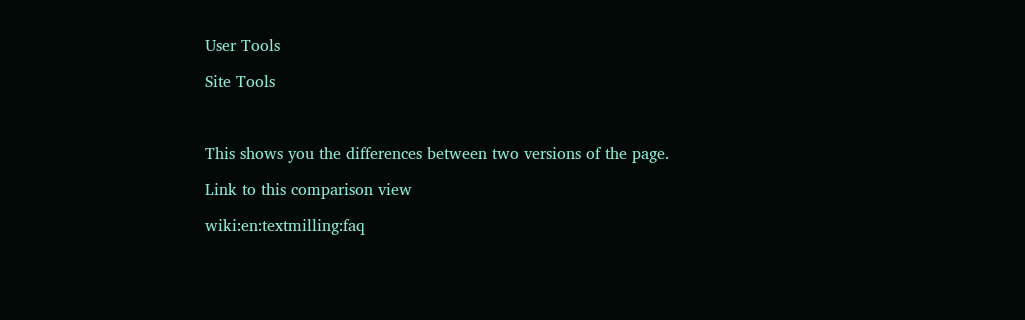User Tools

Site Tools



This shows you the differences between two versions of the page.

Link to this comparison view

wiki:en:textmilling:faq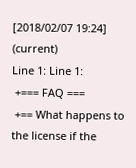[2018/02/07 19:24] (current)
Line 1: Line 1:
 +=== FAQ ===
 +== What happens to the license if the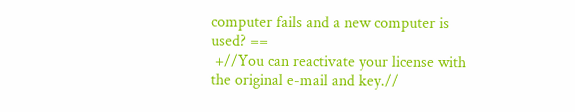computer fails and a new computer is used? ==
 +//You can reactivate your license with the original e-mail and key.//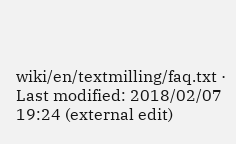wiki/en/textmilling/faq.txt · Last modified: 2018/02/07 19:24 (external edit)